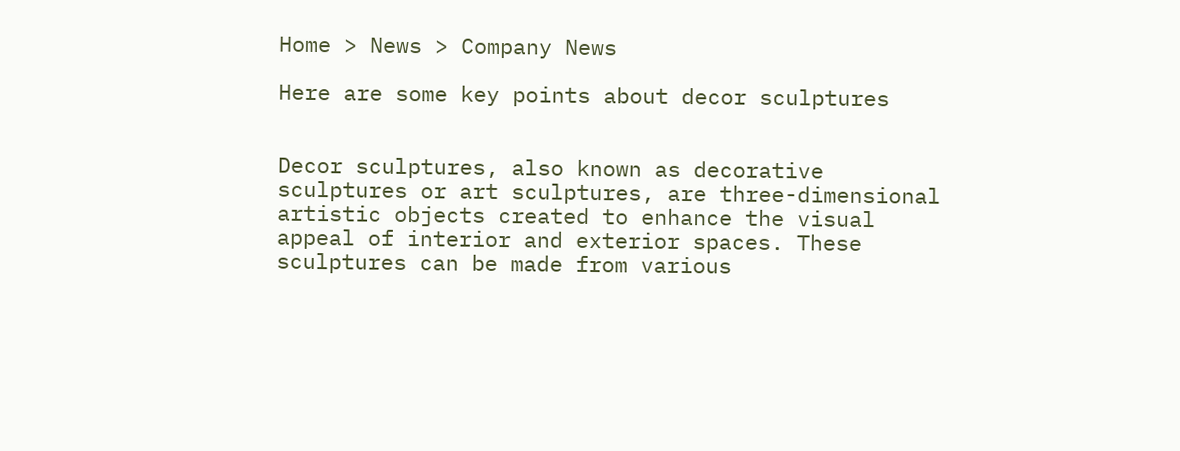Home > News > Company News

Here are some key points about decor sculptures


Decor sculptures, also known as decorative sculptures or art sculptures, are three-dimensional artistic objects created to enhance the visual appeal of interior and exterior spaces. These sculptures can be made from various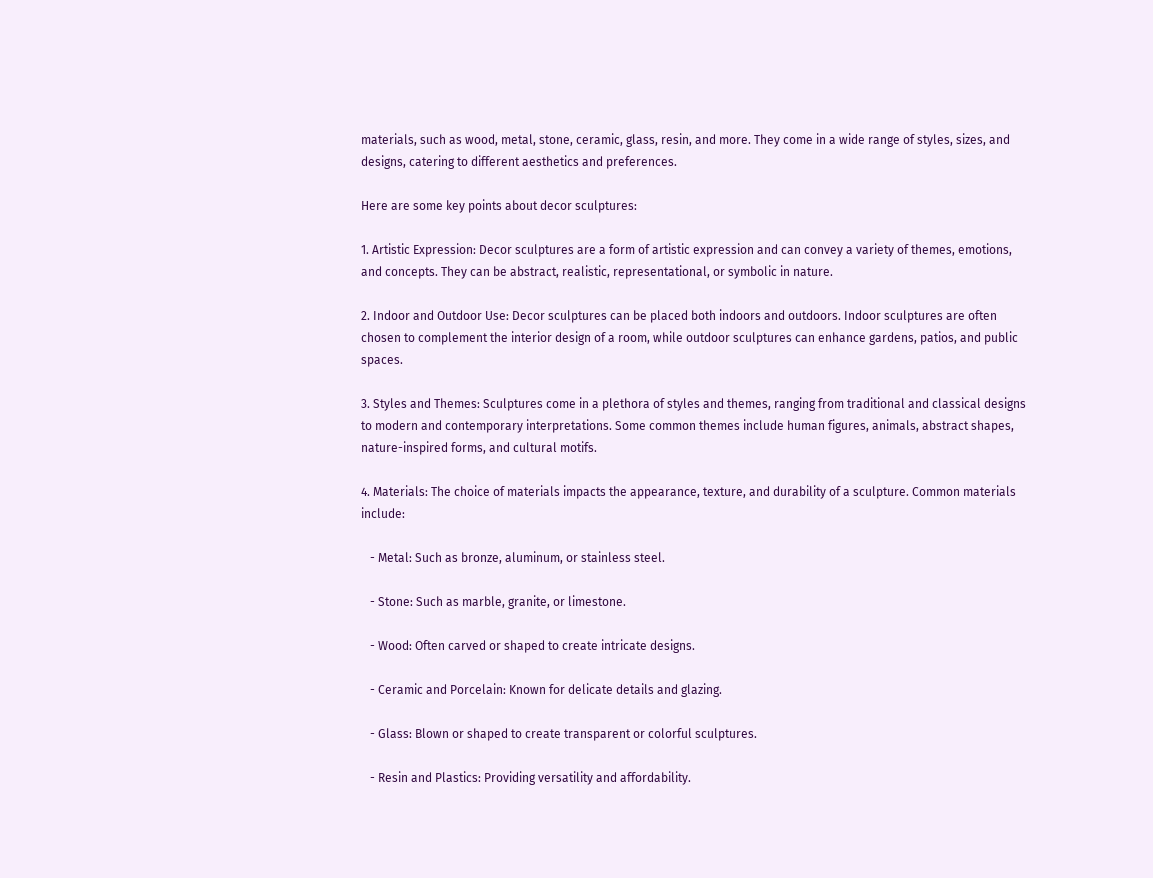materials, such as wood, metal, stone, ceramic, glass, resin, and more. They come in a wide range of styles, sizes, and designs, catering to different aesthetics and preferences.

Here are some key points about decor sculptures:

1. Artistic Expression: Decor sculptures are a form of artistic expression and can convey a variety of themes, emotions, and concepts. They can be abstract, realistic, representational, or symbolic in nature.

2. Indoor and Outdoor Use: Decor sculptures can be placed both indoors and outdoors. Indoor sculptures are often chosen to complement the interior design of a room, while outdoor sculptures can enhance gardens, patios, and public spaces.

3. Styles and Themes: Sculptures come in a plethora of styles and themes, ranging from traditional and classical designs to modern and contemporary interpretations. Some common themes include human figures, animals, abstract shapes, nature-inspired forms, and cultural motifs.

4. Materials: The choice of materials impacts the appearance, texture, and durability of a sculpture. Common materials include:

   - Metal: Such as bronze, aluminum, or stainless steel.

   - Stone: Such as marble, granite, or limestone.

   - Wood: Often carved or shaped to create intricate designs.

   - Ceramic and Porcelain: Known for delicate details and glazing.

   - Glass: Blown or shaped to create transparent or colorful sculptures.

   - Resin and Plastics: Providing versatility and affordability.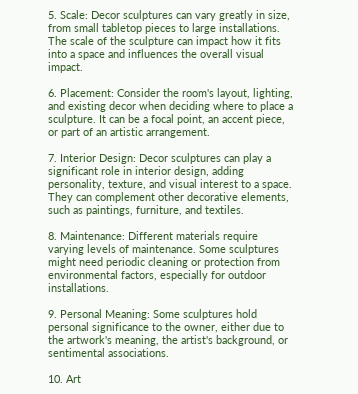5. Scale: Decor sculptures can vary greatly in size, from small tabletop pieces to large installations. The scale of the sculpture can impact how it fits into a space and influences the overall visual impact.

6. Placement: Consider the room's layout, lighting, and existing decor when deciding where to place a sculpture. It can be a focal point, an accent piece, or part of an artistic arrangement.

7. Interior Design: Decor sculptures can play a significant role in interior design, adding personality, texture, and visual interest to a space. They can complement other decorative elements, such as paintings, furniture, and textiles.

8. Maintenance: Different materials require varying levels of maintenance. Some sculptures might need periodic cleaning or protection from environmental factors, especially for outdoor installations.

9. Personal Meaning: Some sculptures hold personal significance to the owner, either due to the artwork's meaning, the artist's background, or sentimental associations.

10. Art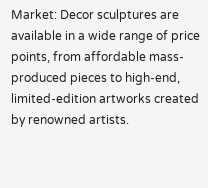Market: Decor sculptures are available in a wide range of price points, from affordable mass-produced pieces to high-end, limited-edition artworks created by renowned artists.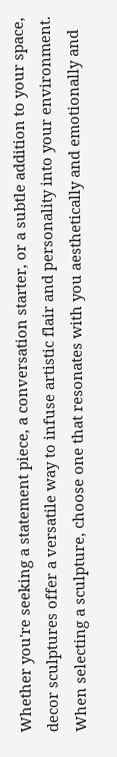Whether you're seeking a statement piece, a conversation starter, or a subtle addition to your space, decor sculptures offer a versatile way to infuse artistic flair and personality into your environment. When selecting a sculpture, choose one that resonates with you aesthetically and emotionally and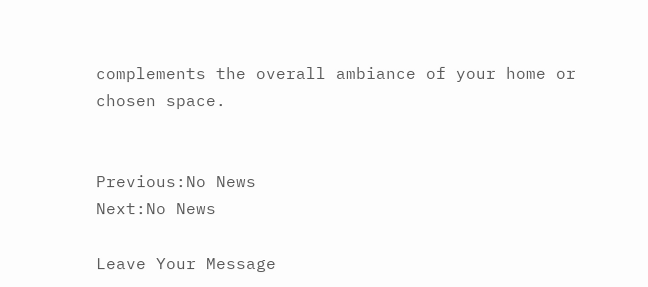complements the overall ambiance of your home or chosen space.


Previous:No News
Next:No News

Leave Your Message